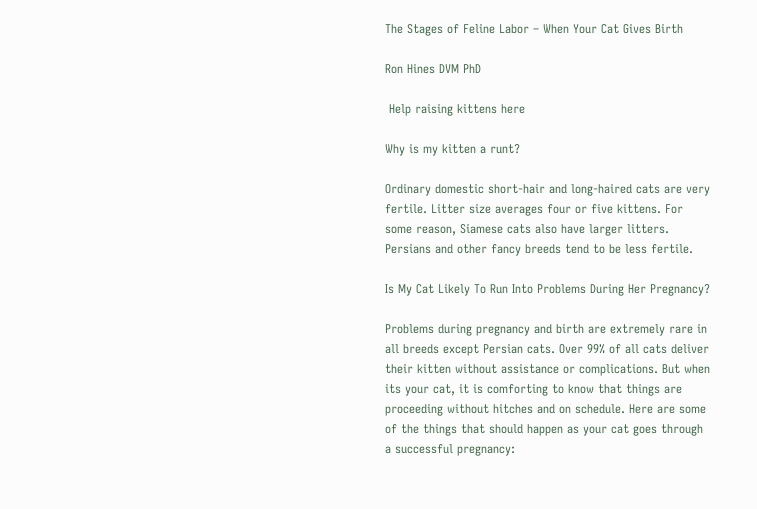The Stages of Feline Labor – When Your Cat Gives Birth

Ron Hines DVM PhD

 Help raising kittens here

Why is my kitten a runt?

Ordinary domestic short-hair and long-haired cats are very fertile. Litter size averages four or five kittens. For some reason, Siamese cats also have larger litters. Persians and other fancy breeds tend to be less fertile.

Is My Cat Likely To Run Into Problems During Her Pregnancy?

Problems during pregnancy and birth are extremely rare in all breeds except Persian cats. Over 99% of all cats deliver their kitten without assistance or complications. But when its your cat, it is comforting to know that things are proceeding without hitches and on schedule. Here are some of the things that should happen as your cat goes through a successful pregnancy: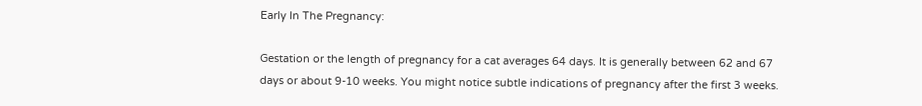Early In The Pregnancy:

Gestation or the length of pregnancy for a cat averages 64 days. It is generally between 62 and 67 days or about 9-10 weeks. You might notice subtle indications of pregnancy after the first 3 weeks.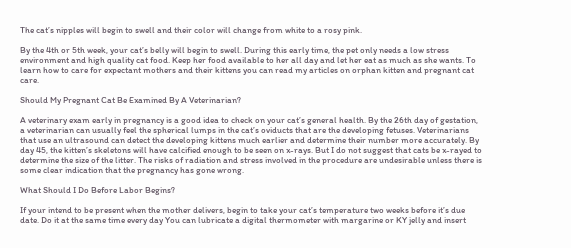The cat’s nipples will begin to swell and their color will change from white to a rosy pink.

By the 4th or 5th week, your cat’s belly will begin to swell. During this early time, the pet only needs a low stress environment and high quality cat food. Keep her food available to her all day and let her eat as much as she wants. To learn how to care for expectant mothers and their kittens you can read my articles on orphan kitten and pregnant cat care.

Should My Pregnant Cat Be Examined By A Veterinarian?

A veterinary exam early in pregnancy is a good idea to check on your cat’s general health. By the 26th day of gestation, a veterinarian can usually feel the spherical lumps in the cat’s oviducts that are the developing fetuses. Veterinarians that use an ultrasound can detect the developing kittens much earlier and determine their number more accurately. By day 45, the kitten’s skeletons will have calcified enough to be seen on x-rays. But I do not suggest that cats be x-rayed to determine the size of the litter. The risks of radiation and stress involved in the procedure are undesirable unless there is some clear indication that the pregnancy has gone wrong.

What Should I Do Before Labor Begins?

If your intend to be present when the mother delivers, begin to take your cat’s temperature two weeks before it’s due date. Do it at the same time every day You can lubricate a digital thermometer with margarine or KY jelly and insert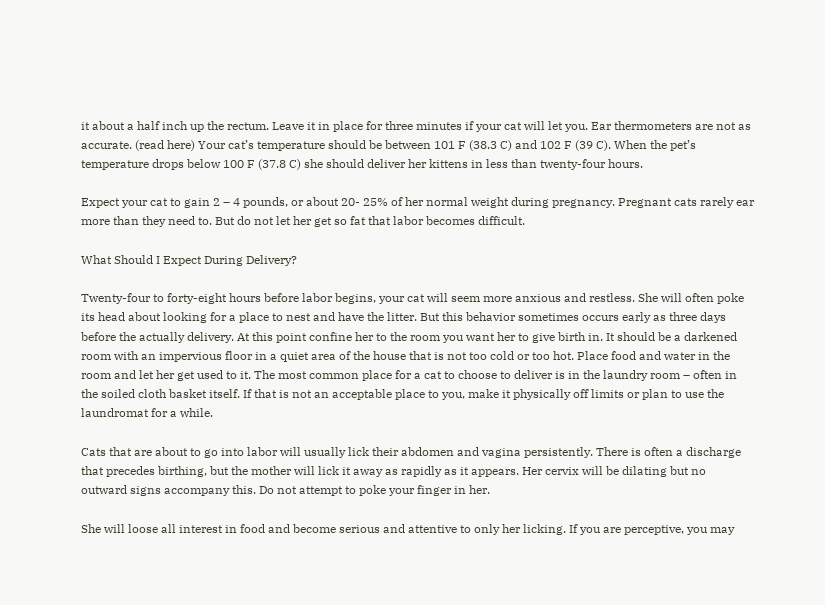it about a half inch up the rectum. Leave it in place for three minutes if your cat will let you. Ear thermometers are not as accurate. (read here) Your cat’s temperature should be between 101 F (38.3 C) and 102 F (39 C). When the pet’s temperature drops below 100 F (37.8 C) she should deliver her kittens in less than twenty-four hours.

Expect your cat to gain 2 – 4 pounds, or about 20- 25% of her normal weight during pregnancy. Pregnant cats rarely ear more than they need to. But do not let her get so fat that labor becomes difficult.

What Should I Expect During Delivery?

Twenty-four to forty-eight hours before labor begins, your cat will seem more anxious and restless. She will often poke its head about looking for a place to nest and have the litter. But this behavior sometimes occurs early as three days before the actually delivery. At this point confine her to the room you want her to give birth in. It should be a darkened room with an impervious floor in a quiet area of the house that is not too cold or too hot. Place food and water in the room and let her get used to it. The most common place for a cat to choose to deliver is in the laundry room – often in the soiled cloth basket itself. If that is not an acceptable place to you, make it physically off limits or plan to use the laundromat for a while.

Cats that are about to go into labor will usually lick their abdomen and vagina persistently. There is often a discharge that precedes birthing, but the mother will lick it away as rapidly as it appears. Her cervix will be dilating but no outward signs accompany this. Do not attempt to poke your finger in her.

She will loose all interest in food and become serious and attentive to only her licking. If you are perceptive, you may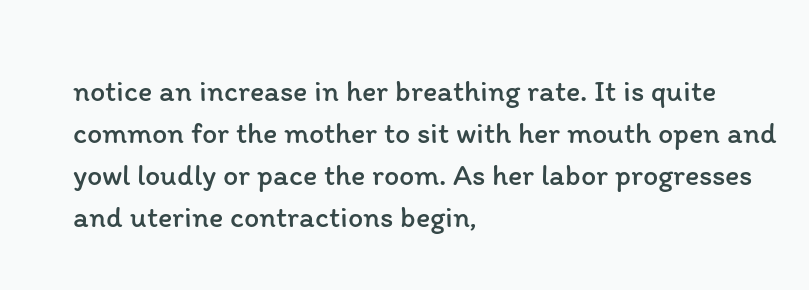notice an increase in her breathing rate. It is quite common for the mother to sit with her mouth open and yowl loudly or pace the room. As her labor progresses and uterine contractions begin,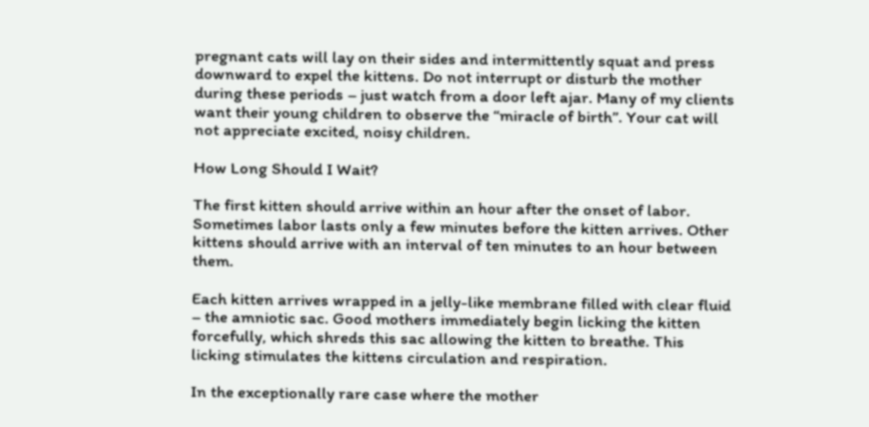pregnant cats will lay on their sides and intermittently squat and press downward to expel the kittens. Do not interrupt or disturb the mother during these periods – just watch from a door left ajar. Many of my clients want their young children to observe the “miracle of birth”. Your cat will not appreciate excited, noisy children.

How Long Should I Wait?

The first kitten should arrive within an hour after the onset of labor. Sometimes labor lasts only a few minutes before the kitten arrives. Other kittens should arrive with an interval of ten minutes to an hour between them.

Each kitten arrives wrapped in a jelly-like membrane filled with clear fluid – the amniotic sac. Good mothers immediately begin licking the kitten forcefully, which shreds this sac allowing the kitten to breathe. This licking stimulates the kittens circulation and respiration.

In the exceptionally rare case where the mother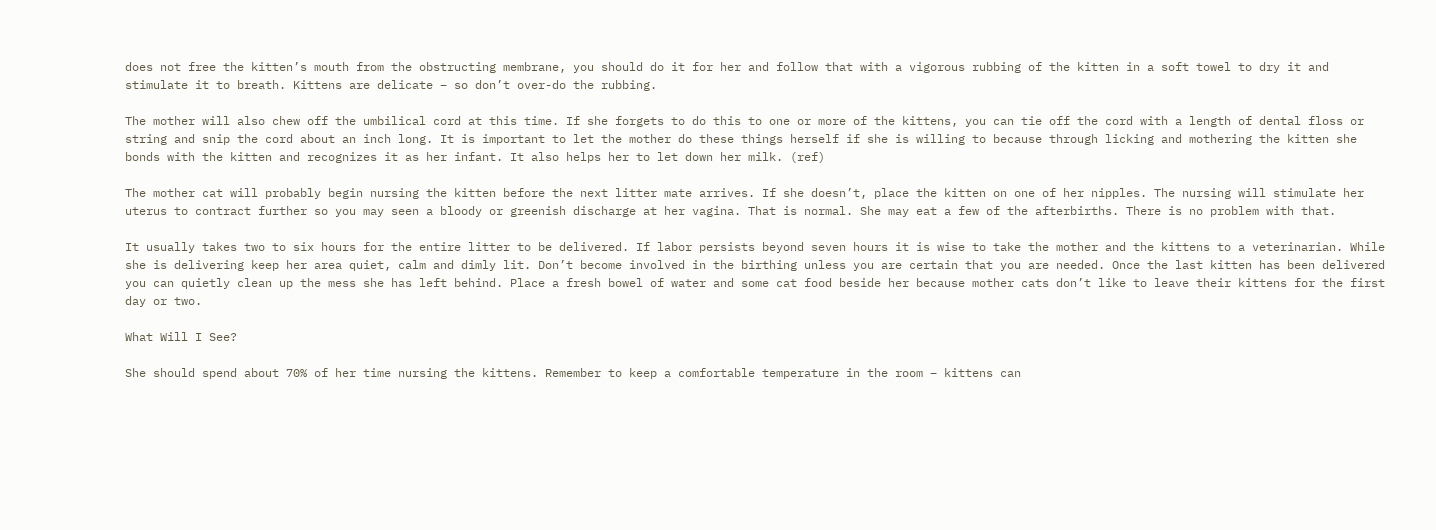does not free the kitten’s mouth from the obstructing membrane, you should do it for her and follow that with a vigorous rubbing of the kitten in a soft towel to dry it and stimulate it to breath. Kittens are delicate – so don’t over-do the rubbing.

The mother will also chew off the umbilical cord at this time. If she forgets to do this to one or more of the kittens, you can tie off the cord with a length of dental floss or string and snip the cord about an inch long. It is important to let the mother do these things herself if she is willing to because through licking and mothering the kitten she bonds with the kitten and recognizes it as her infant. It also helps her to let down her milk. (ref)

The mother cat will probably begin nursing the kitten before the next litter mate arrives. If she doesn’t, place the kitten on one of her nipples. The nursing will stimulate her uterus to contract further so you may seen a bloody or greenish discharge at her vagina. That is normal. She may eat a few of the afterbirths. There is no problem with that.

It usually takes two to six hours for the entire litter to be delivered. If labor persists beyond seven hours it is wise to take the mother and the kittens to a veterinarian. While she is delivering keep her area quiet, calm and dimly lit. Don’t become involved in the birthing unless you are certain that you are needed. Once the last kitten has been delivered you can quietly clean up the mess she has left behind. Place a fresh bowel of water and some cat food beside her because mother cats don’t like to leave their kittens for the first day or two.

What Will I See?

She should spend about 70% of her time nursing the kittens. Remember to keep a comfortable temperature in the room – kittens can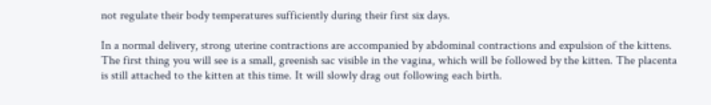not regulate their body temperatures sufficiently during their first six days.

In a normal delivery, strong uterine contractions are accompanied by abdominal contractions and expulsion of the kittens. The first thing you will see is a small, greenish sac visible in the vagina, which will be followed by the kitten. The placenta is still attached to the kitten at this time. It will slowly drag out following each birth.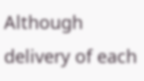Although delivery of each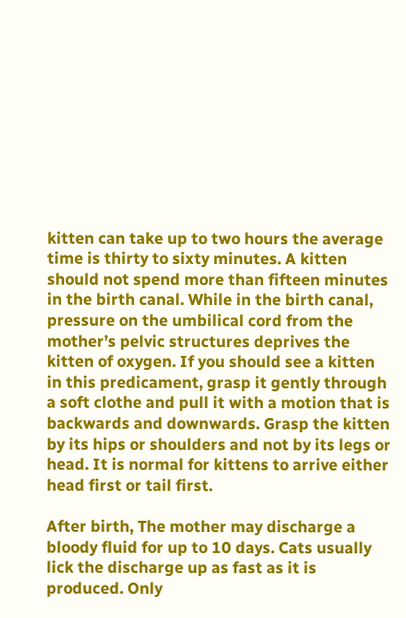kitten can take up to two hours the average time is thirty to sixty minutes. A kitten should not spend more than fifteen minutes in the birth canal. While in the birth canal, pressure on the umbilical cord from the mother’s pelvic structures deprives the kitten of oxygen. If you should see a kitten in this predicament, grasp it gently through a soft clothe and pull it with a motion that is backwards and downwards. Grasp the kitten by its hips or shoulders and not by its legs or head. It is normal for kittens to arrive either head first or tail first.

After birth, The mother may discharge a bloody fluid for up to 10 days. Cats usually lick the discharge up as fast as it is produced. Only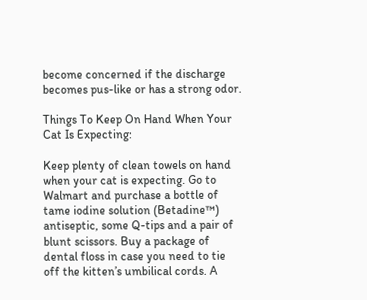become concerned if the discharge becomes pus-like or has a strong odor.

Things To Keep On Hand When Your Cat Is Expecting:

Keep plenty of clean towels on hand when your cat is expecting. Go to Walmart and purchase a bottle of tame iodine solution (Betadine™) antiseptic, some Q-tips and a pair of blunt scissors. Buy a package of dental floss in case you need to tie off the kitten’s umbilical cords. A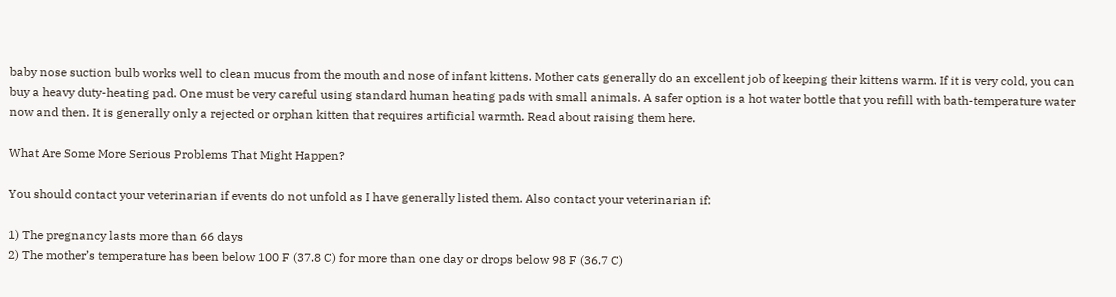baby nose suction bulb works well to clean mucus from the mouth and nose of infant kittens. Mother cats generally do an excellent job of keeping their kittens warm. If it is very cold, you can buy a heavy duty-heating pad. One must be very careful using standard human heating pads with small animals. A safer option is a hot water bottle that you refill with bath-temperature water now and then. It is generally only a rejected or orphan kitten that requires artificial warmth. Read about raising them here.

What Are Some More Serious Problems That Might Happen?

You should contact your veterinarian if events do not unfold as I have generally listed them. Also contact your veterinarian if:

1) The pregnancy lasts more than 66 days
2) The mother’s temperature has been below 100 F (37.8 C) for more than one day or drops below 98 F (36.7 C)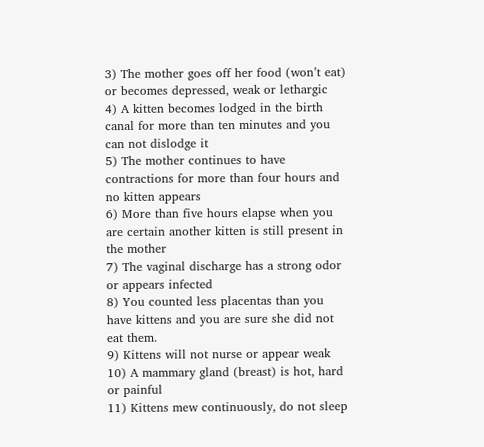3) The mother goes off her food (won’t eat) or becomes depressed, weak or lethargic
4) A kitten becomes lodged in the birth canal for more than ten minutes and you can not dislodge it
5) The mother continues to have contractions for more than four hours and no kitten appears
6) More than five hours elapse when you are certain another kitten is still present in the mother
7) The vaginal discharge has a strong odor or appears infected
8) You counted less placentas than you have kittens and you are sure she did not eat them.
9) Kittens will not nurse or appear weak
10) A mammary gland (breast) is hot, hard or painful
11) Kittens mew continuously, do not sleep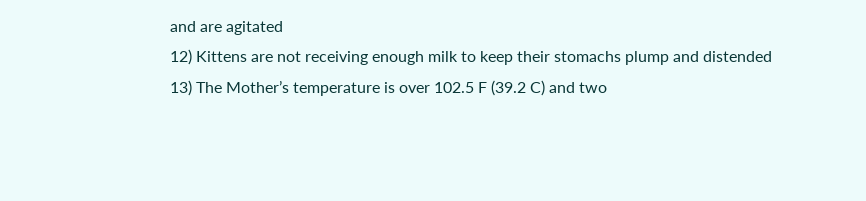and are agitated
12) Kittens are not receiving enough milk to keep their stomachs plump and distended
13) The Mother’s temperature is over 102.5 F (39.2 C) and two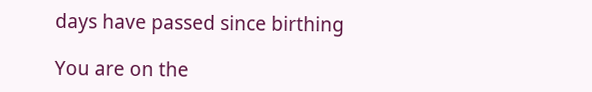days have passed since birthing

You are on the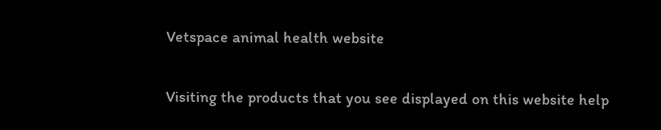Vetspace animal health website

Visiting the products that you see displayed on this website help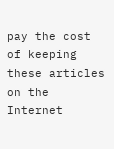pay the cost of keeping these articles on the Internet